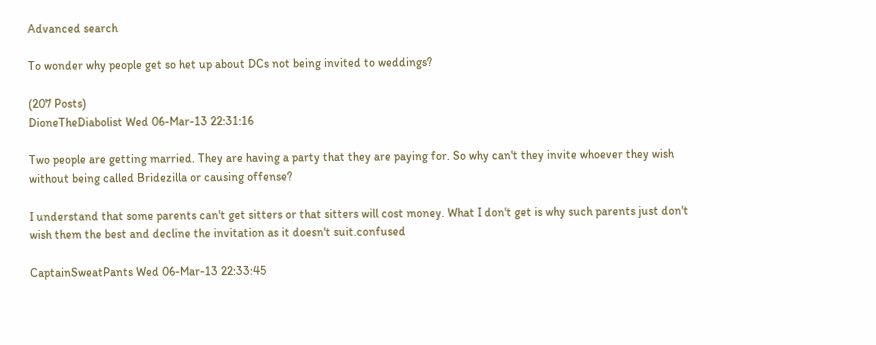Advanced search

To wonder why people get so het up about DCs not being invited to weddings?

(207 Posts)
DioneTheDiabolist Wed 06-Mar-13 22:31:16

Two people are getting married. They are having a party that they are paying for. So why can't they invite whoever they wish without being called Bridezilla or causing offense?

I understand that some parents can't get sitters or that sitters will cost money. What I don't get is why such parents just don't wish them the best and decline the invitation as it doesn't suit.confused

CaptainSweatPants Wed 06-Mar-13 22:33:45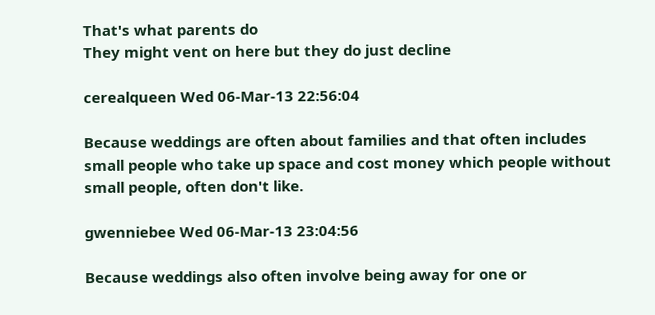That's what parents do
They might vent on here but they do just decline

cerealqueen Wed 06-Mar-13 22:56:04

Because weddings are often about families and that often includes small people who take up space and cost money which people without small people, often don't like.

gwenniebee Wed 06-Mar-13 23:04:56

Because weddings also often involve being away for one or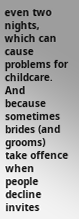even two nights, which can cause problems for childcare. And because sometimes brides (and grooms) take offence when people decline invites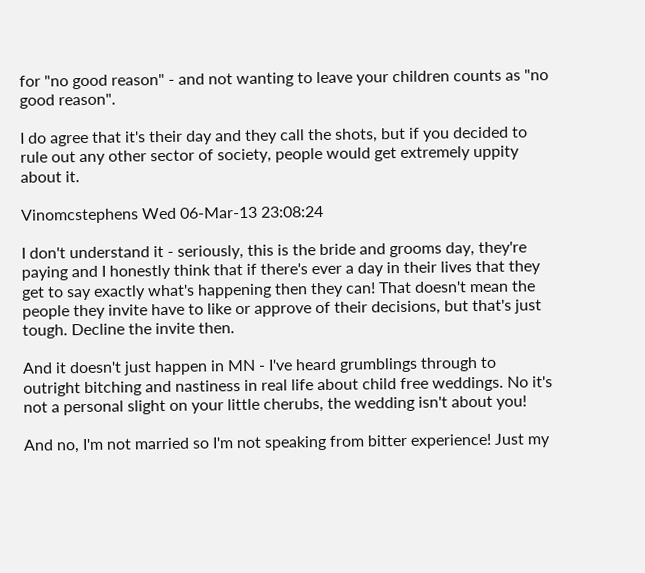for "no good reason" - and not wanting to leave your children counts as "no good reason".

I do agree that it's their day and they call the shots, but if you decided to rule out any other sector of society, people would get extremely uppity about it.

Vinomcstephens Wed 06-Mar-13 23:08:24

I don't understand it - seriously, this is the bride and grooms day, they're paying and I honestly think that if there's ever a day in their lives that they get to say exactly what's happening then they can! That doesn't mean the people they invite have to like or approve of their decisions, but that's just tough. Decline the invite then.

And it doesn't just happen in MN - I've heard grumblings through to outright bitching and nastiness in real life about child free weddings. No it's not a personal slight on your little cherubs, the wedding isn't about you!

And no, I'm not married so I'm not speaking from bitter experience! Just my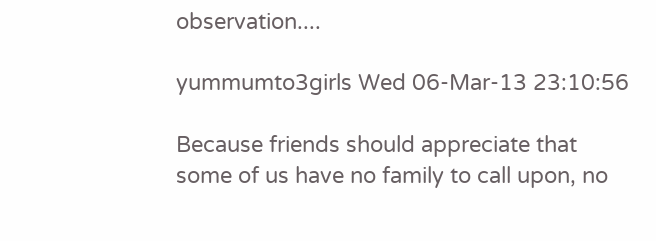observation....

yummumto3girls Wed 06-Mar-13 23:10:56

Because friends should appreciate that some of us have no family to call upon, no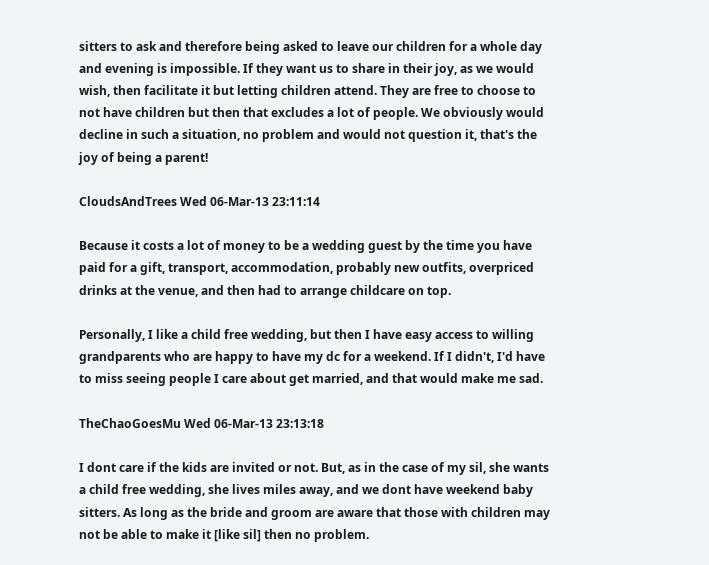sitters to ask and therefore being asked to leave our children for a whole day and evening is impossible. If they want us to share in their joy, as we would wish, then facilitate it but letting children attend. They are free to choose to not have children but then that excludes a lot of people. We obviously would decline in such a situation, no problem and would not question it, that's the joy of being a parent!

CloudsAndTrees Wed 06-Mar-13 23:11:14

Because it costs a lot of money to be a wedding guest by the time you have paid for a gift, transport, accommodation, probably new outfits, overpriced drinks at the venue, and then had to arrange childcare on top.

Personally, I like a child free wedding, but then I have easy access to willing grandparents who are happy to have my dc for a weekend. If I didn't, I'd have to miss seeing people I care about get married, and that would make me sad.

TheChaoGoesMu Wed 06-Mar-13 23:13:18

I dont care if the kids are invited or not. But, as in the case of my sil, she wants a child free wedding, she lives miles away, and we dont have weekend baby sitters. As long as the bride and groom are aware that those with children may not be able to make it [like sil] then no problem.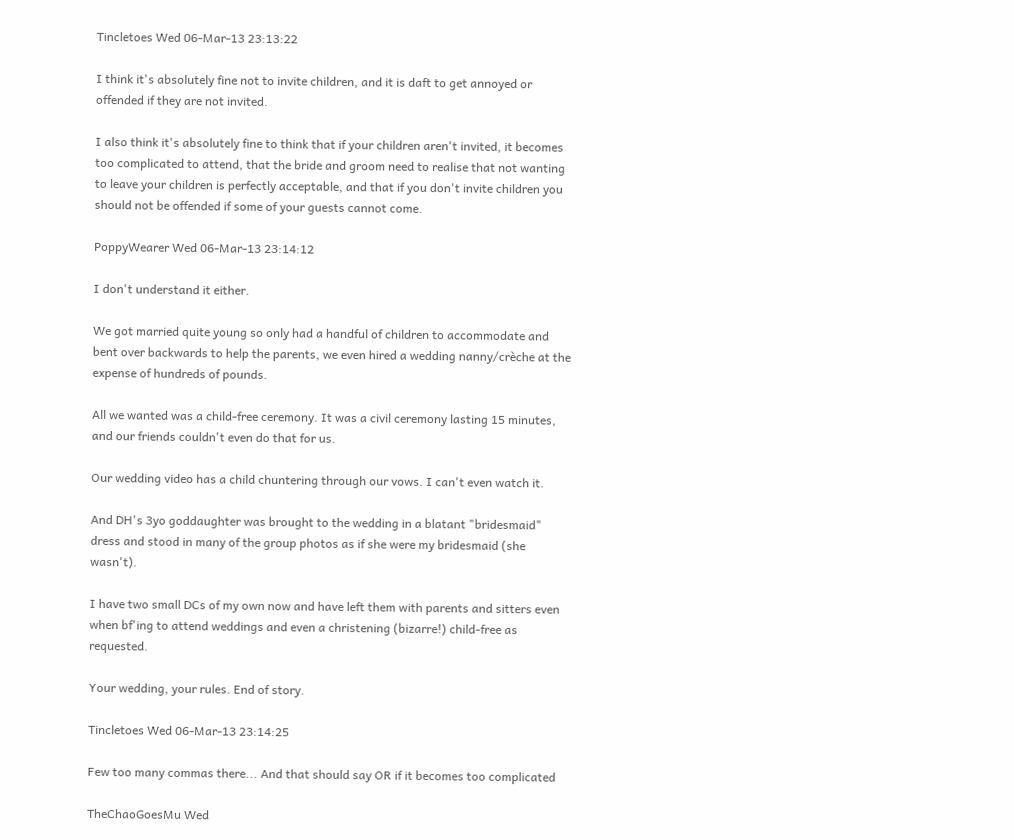Tincletoes Wed 06-Mar-13 23:13:22

I think it's absolutely fine not to invite children, and it is daft to get annoyed or offended if they are not invited.

I also think it's absolutely fine to think that if your children aren't invited, it becomes too complicated to attend, that the bride and groom need to realise that not wanting to leave your children is perfectly acceptable, and that if you don't invite children you should not be offended if some of your guests cannot come.

PoppyWearer Wed 06-Mar-13 23:14:12

I don't understand it either.

We got married quite young so only had a handful of children to accommodate and bent over backwards to help the parents, we even hired a wedding nanny/crèche at the expense of hundreds of pounds.

All we wanted was a child-free ceremony. It was a civil ceremony lasting 15 minutes, and our friends couldn't even do that for us.

Our wedding video has a child chuntering through our vows. I can't even watch it.

And DH's 3yo goddaughter was brought to the wedding in a blatant "bridesmaid" dress and stood in many of the group photos as if she were my bridesmaid (she wasn't).

I have two small DCs of my own now and have left them with parents and sitters even when bf'ing to attend weddings and even a christening (bizarre!) child-free as requested.

Your wedding, your rules. End of story.

Tincletoes Wed 06-Mar-13 23:14:25

Few too many commas there... And that should say OR if it becomes too complicated

TheChaoGoesMu Wed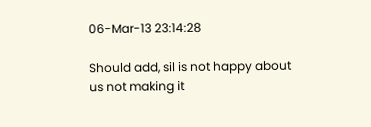06-Mar-13 23:14:28

Should add, sil is not happy about us not making it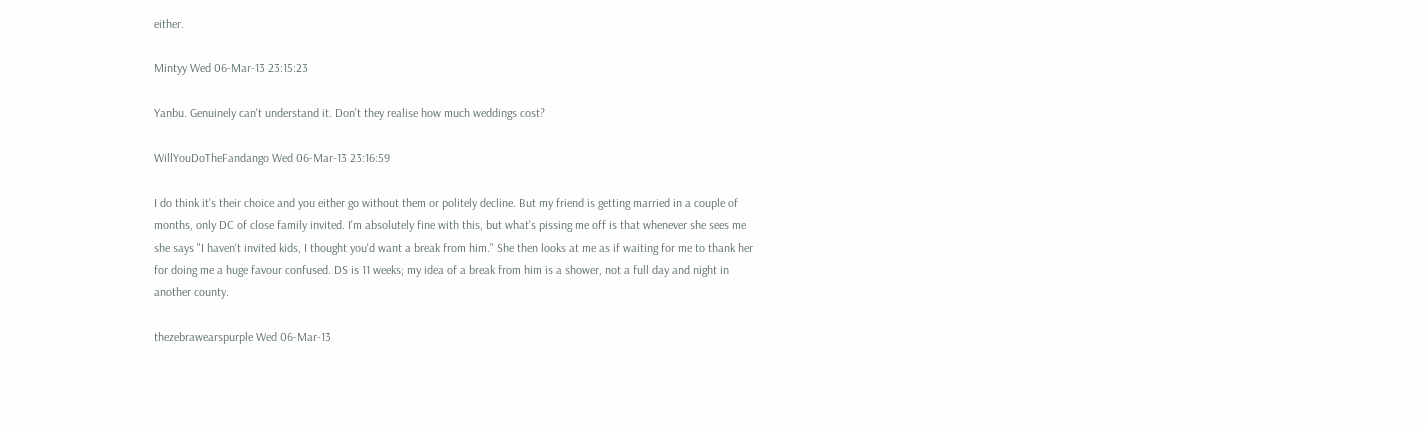either.

Mintyy Wed 06-Mar-13 23:15:23

Yanbu. Genuinely can't understand it. Don't they realise how much weddings cost?

WillYouDoTheFandango Wed 06-Mar-13 23:16:59

I do think it's their choice and you either go without them or politely decline. But my friend is getting married in a couple of months, only DC of close family invited. I'm absolutely fine with this, but what's pissing me off is that whenever she sees me she says "I haven't invited kids, I thought you'd want a break from him." She then looks at me as if waiting for me to thank her for doing me a huge favour confused. DS is 11 weeks; my idea of a break from him is a shower, not a full day and night in another county.

thezebrawearspurple Wed 06-Mar-13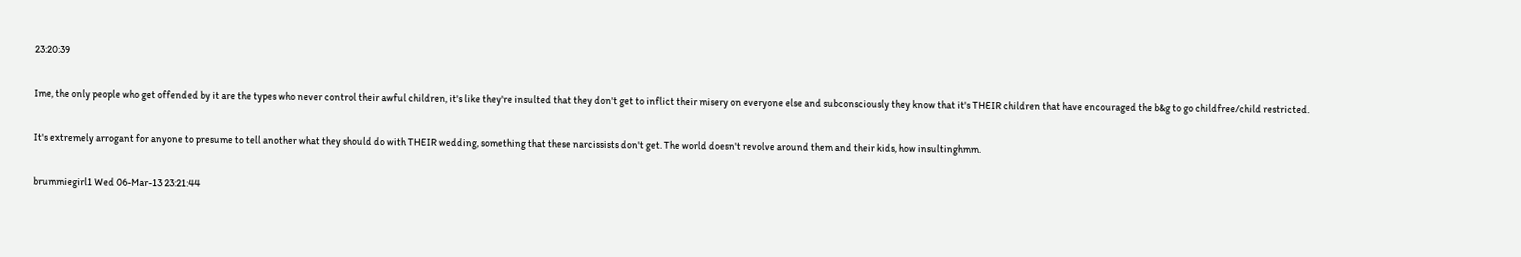23:20:39

Ime, the only people who get offended by it are the types who never control their awful children, it's like they're insulted that they don't get to inflict their misery on everyone else and subconsciously they know that it's THEIR children that have encouraged the b&g to go childfree/child restricted.

It's extremely arrogant for anyone to presume to tell another what they should do with THEIR wedding, something that these narcissists don't get. The world doesn't revolve around them and their kids, how insultinghmm.

brummiegirl1 Wed 06-Mar-13 23:21:44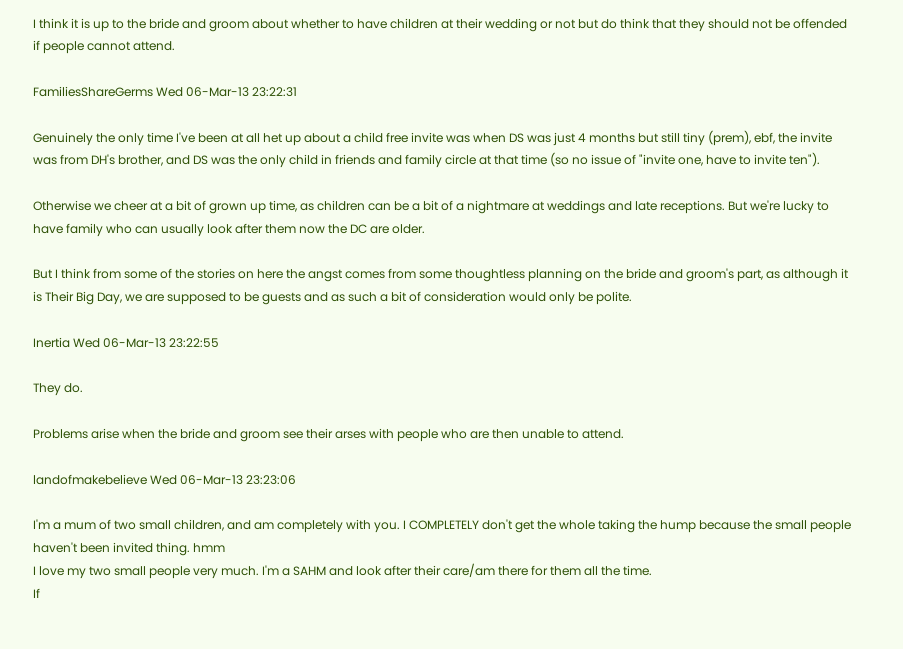I think it is up to the bride and groom about whether to have children at their wedding or not but do think that they should not be offended if people cannot attend.

FamiliesShareGerms Wed 06-Mar-13 23:22:31

Genuinely the only time I've been at all het up about a child free invite was when DS was just 4 months but still tiny (prem), ebf, the invite was from DH's brother, and DS was the only child in friends and family circle at that time (so no issue of "invite one, have to invite ten").

Otherwise we cheer at a bit of grown up time, as children can be a bit of a nightmare at weddings and late receptions. But we're lucky to have family who can usually look after them now the DC are older.

But I think from some of the stories on here the angst comes from some thoughtless planning on the bride and groom's part, as although it is Their Big Day, we are supposed to be guests and as such a bit of consideration would only be polite.

Inertia Wed 06-Mar-13 23:22:55

They do.

Problems arise when the bride and groom see their arses with people who are then unable to attend.

landofmakebelieve Wed 06-Mar-13 23:23:06

I'm a mum of two small children, and am completely with you. I COMPLETELY don't get the whole taking the hump because the small people haven't been invited thing. hmm
I love my two small people very much. I'm a SAHM and look after their care/am there for them all the time.
If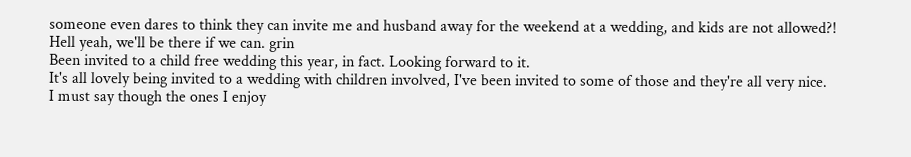someone even dares to think they can invite me and husband away for the weekend at a wedding, and kids are not allowed?!
Hell yeah, we'll be there if we can. grin
Been invited to a child free wedding this year, in fact. Looking forward to it.
It's all lovely being invited to a wedding with children involved, I've been invited to some of those and they're all very nice.
I must say though the ones I enjoy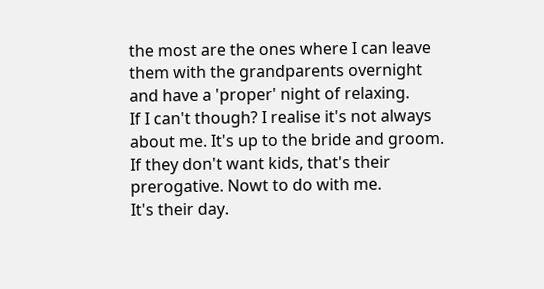the most are the ones where I can leave them with the grandparents overnight and have a 'proper' night of relaxing.
If I can't though? I realise it's not always about me. It's up to the bride and groom. If they don't want kids, that's their prerogative. Nowt to do with me.
It's their day.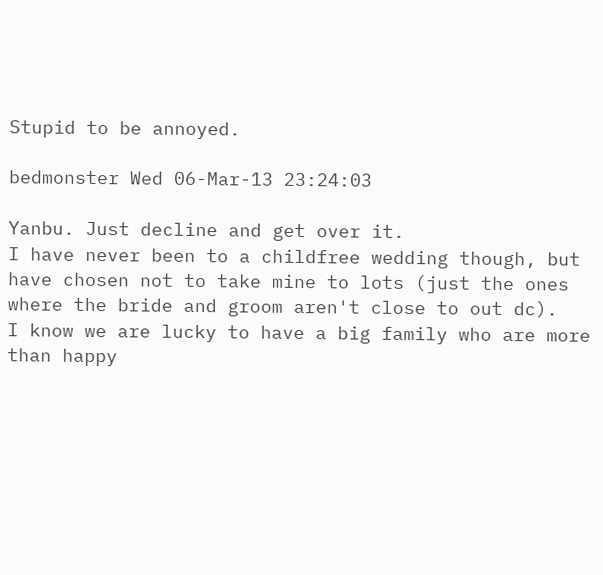Stupid to be annoyed.

bedmonster Wed 06-Mar-13 23:24:03

Yanbu. Just decline and get over it.
I have never been to a childfree wedding though, but have chosen not to take mine to lots (just the ones where the bride and groom aren't close to out dc).
I know we are lucky to have a big family who are more than happy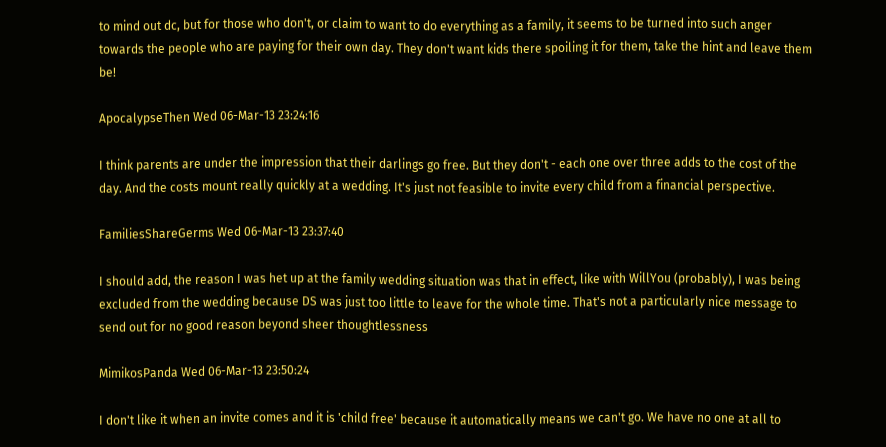to mind out dc, but for those who don't, or claim to want to do everything as a family, it seems to be turned into such anger towards the people who are paying for their own day. They don't want kids there spoiling it for them, take the hint and leave them be!

ApocalypseThen Wed 06-Mar-13 23:24:16

I think parents are under the impression that their darlings go free. But they don't - each one over three adds to the cost of the day. And the costs mount really quickly at a wedding. It's just not feasible to invite every child from a financial perspective.

FamiliesShareGerms Wed 06-Mar-13 23:37:40

I should add, the reason I was het up at the family wedding situation was that in effect, like with WillYou (probably), I was being excluded from the wedding because DS was just too little to leave for the whole time. That's not a particularly nice message to send out for no good reason beyond sheer thoughtlessness

MimikosPanda Wed 06-Mar-13 23:50:24

I don't like it when an invite comes and it is 'child free' because it automatically means we can't go. We have no one at all to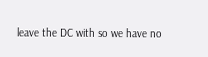leave the DC with so we have no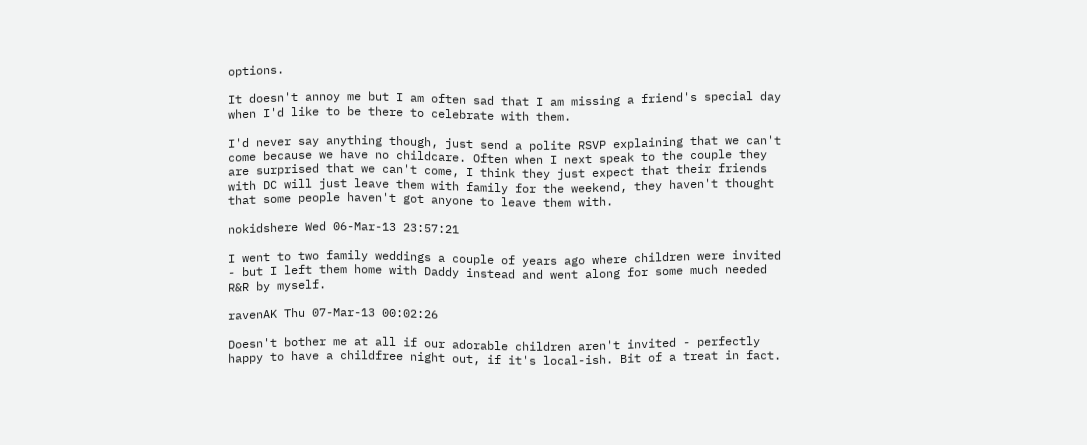options.

It doesn't annoy me but I am often sad that I am missing a friend's special day when I'd like to be there to celebrate with them.

I'd never say anything though, just send a polite RSVP explaining that we can't come because we have no childcare. Often when I next speak to the couple they are surprised that we can't come, I think they just expect that their friends with DC will just leave them with family for the weekend, they haven't thought that some people haven't got anyone to leave them with.

nokidshere Wed 06-Mar-13 23:57:21

I went to two family weddings a couple of years ago where children were invited - but I left them home with Daddy instead and went along for some much needed R&R by myself.

ravenAK Thu 07-Mar-13 00:02:26

Doesn't bother me at all if our adorable children aren't invited - perfectly happy to have a childfree night out, if it's local-ish. Bit of a treat in fact.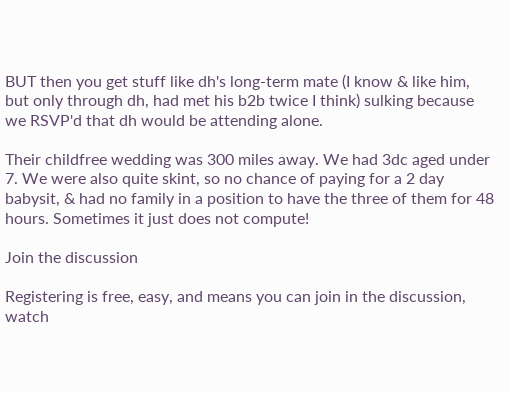BUT then you get stuff like dh's long-term mate (I know & like him, but only through dh, had met his b2b twice I think) sulking because we RSVP'd that dh would be attending alone.

Their childfree wedding was 300 miles away. We had 3dc aged under 7. We were also quite skint, so no chance of paying for a 2 day babysit, & had no family in a position to have the three of them for 48 hours. Sometimes it just does not compute!

Join the discussion

Registering is free, easy, and means you can join in the discussion, watch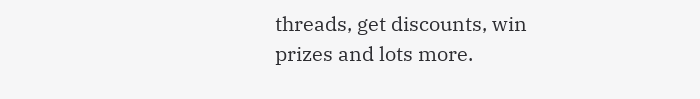threads, get discounts, win prizes and lots more.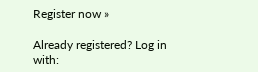Register now »

Already registered? Log in with: